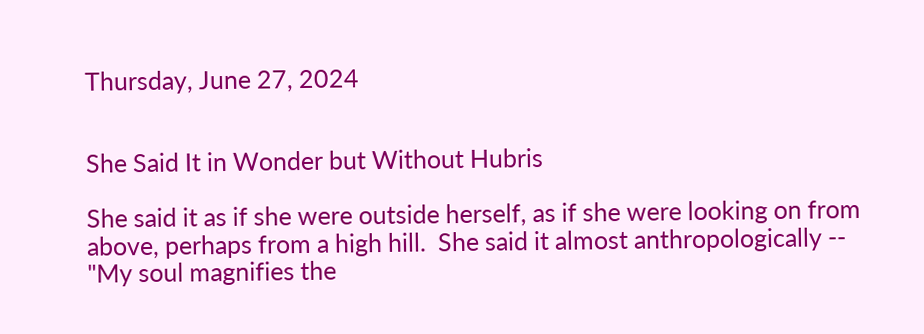Thursday, June 27, 2024


She Said It in Wonder but Without Hubris

She said it as if she were outside herself, as if she were looking on from above, perhaps from a high hill.  She said it almost anthropologically -- "My soul magnifies the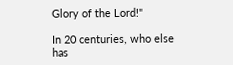Glory of the Lord!"

In 20 centuries, who else has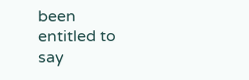been entitled to say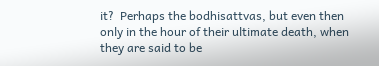it?  Perhaps the bodhisattvas, but even then only in the hour of their ultimate death, when they are said to be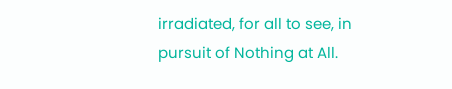irradiated, for all to see, in pursuit of Nothing at All.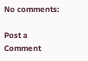No comments:

Post a Comment